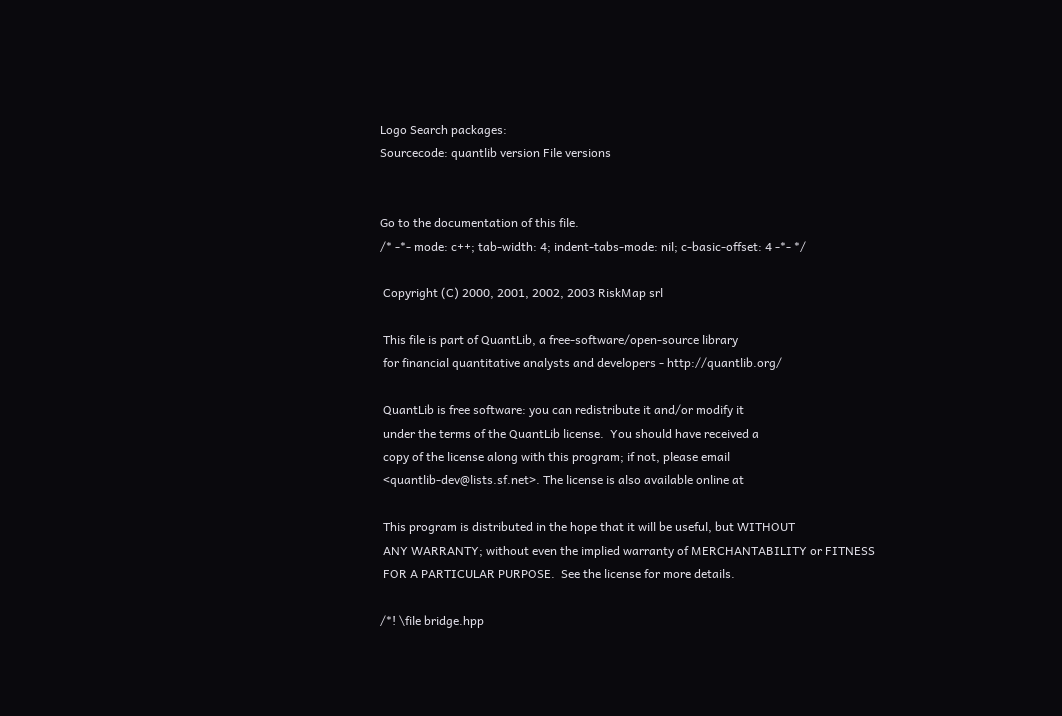Logo Search packages:
Sourcecode: quantlib version File versions


Go to the documentation of this file.
/* -*- mode: c++; tab-width: 4; indent-tabs-mode: nil; c-basic-offset: 4 -*- */

 Copyright (C) 2000, 2001, 2002, 2003 RiskMap srl

 This file is part of QuantLib, a free-software/open-source library
 for financial quantitative analysts and developers - http://quantlib.org/

 QuantLib is free software: you can redistribute it and/or modify it
 under the terms of the QuantLib license.  You should have received a
 copy of the license along with this program; if not, please email
 <quantlib-dev@lists.sf.net>. The license is also available online at

 This program is distributed in the hope that it will be useful, but WITHOUT
 ANY WARRANTY; without even the implied warranty of MERCHANTABILITY or FITNESS
 FOR A PARTICULAR PURPOSE.  See the license for more details.

/*! \file bridge.hpp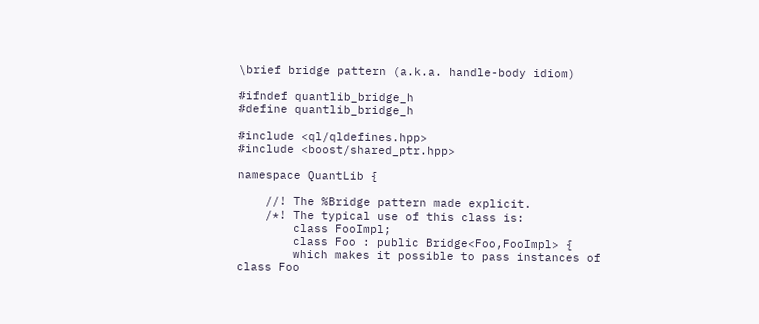\brief bridge pattern (a.k.a. handle-body idiom)

#ifndef quantlib_bridge_h
#define quantlib_bridge_h

#include <ql/qldefines.hpp>
#include <boost/shared_ptr.hpp>

namespace QuantLib {

    //! The %Bridge pattern made explicit.
    /*! The typical use of this class is:
        class FooImpl;
        class Foo : public Bridge<Foo,FooImpl> {
        which makes it possible to pass instances of class Foo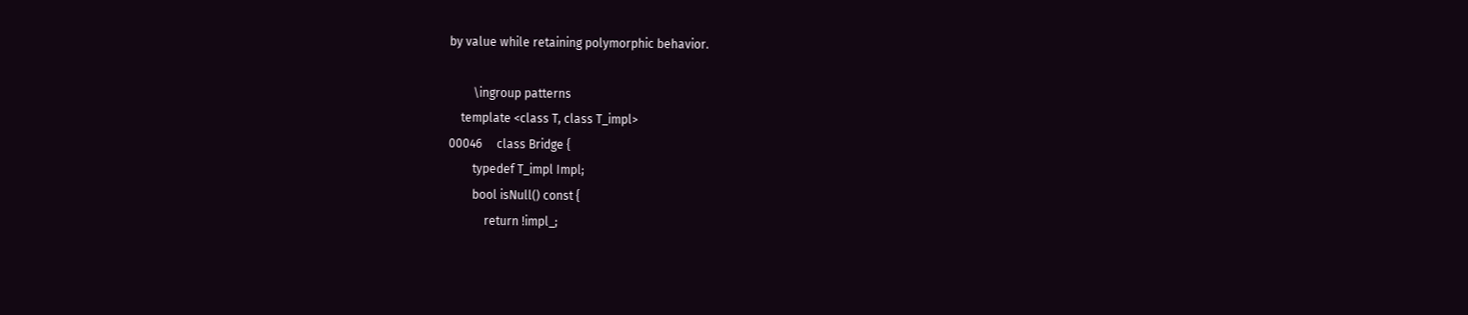by value while retaining polymorphic behavior.

        \ingroup patterns
    template <class T, class T_impl>
00046     class Bridge {
        typedef T_impl Impl;
        bool isNull() const {
            return !impl_;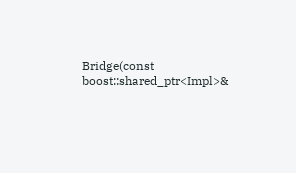Bridge(const boost::shared_ptr<Impl>&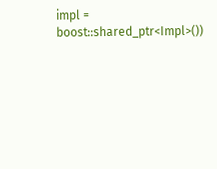impl = boost::shared_ptr<Impl>())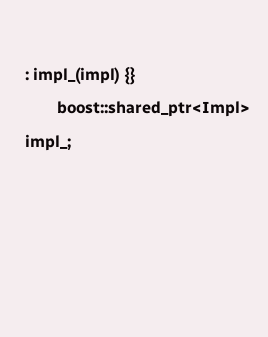: impl_(impl) {}
        boost::shared_ptr<Impl> impl_;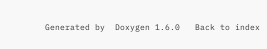Generated by  Doxygen 1.6.0   Back to index